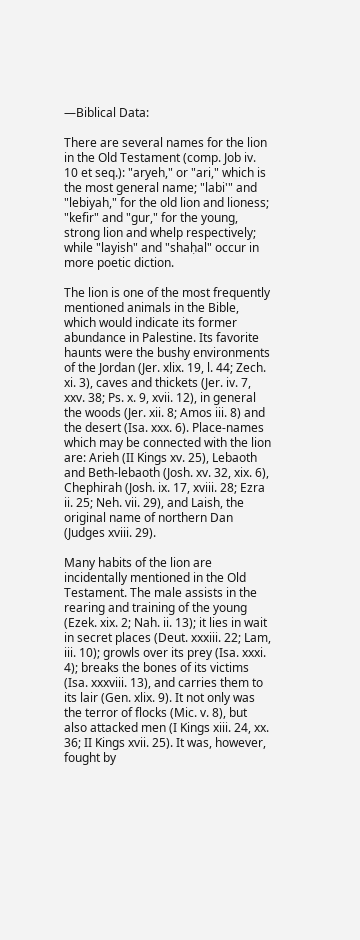—Biblical Data:

There are several names for the lion in the Old Testament (comp. Job iv. 10 et seq.): "aryeh," or "ari," which is the most general name; "labi'" and "lebiyah," for the old lion and lioness; "kefir" and "gur," for the young, strong lion and whelp respectively; while "layish" and "shaḥal" occur in more poetic diction.

The lion is one of the most frequently mentioned animals in the Bible, which would indicate its former abundance in Palestine. Its favorite haunts were the bushy environments of the Jordan (Jer. xlix. 19, l. 44; Zech. xi. 3), caves and thickets (Jer. iv. 7, xxv. 38; Ps. x. 9, xvii. 12), in general the woods (Jer. xii. 8; Amos iii. 8) and the desert (Isa. xxx. 6). Place-names which may be connected with the lion are: Arieh (II Kings xv. 25), Lebaoth and Beth-lebaoth (Josh. xv. 32, xix. 6), Chephirah (Josh. ix. 17, xviii. 28; Ezra ii. 25; Neh. vii. 29), and Laish, the original name of northern Dan (Judges xviii. 29).

Many habits of the lion are incidentally mentioned in the Old Testament. The male assists in the rearing and training of the young (Ezek. xix. 2; Nah. ii. 13); it lies in wait in secret places (Deut. xxxiii. 22; Lam, iii. 10); growls over its prey (Isa. xxxi. 4); breaks the bones of its victims (Isa. xxxviii. 13), and carries them to its lair (Gen. xlix. 9). It not only was the terror of flocks (Mic. v. 8), but also attacked men (I Kings xiii. 24, xx. 36; II Kings xvii. 25). It was, however, fought by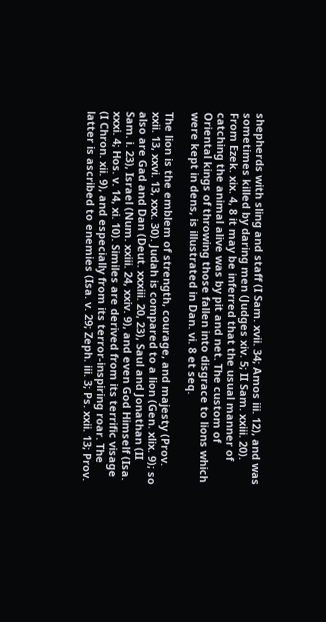shepherds with sling and staff (I Sam. xvii. 34; Amos iii. 12), and was sometimes killed by daring men (Judges xiv. 5; II Sam. xxiii. 20). From Ezek. xix. 4, 8 it may be inferred that the usual manner of catching the animal alive was by pit and net. The custom of Oriental kings of throwing those fallen into disgrace to lions which were kept in dens, is illustrated in Dan. vi. 8 et seq.

The lion is the emblem of strength, courage, and majesty (Prov. xxii. 13, xxvi. 13, xxx. 30). Judah is compared to a lion (Gen. xlix. 9); so also are Gad and Dan (Deut. xxxiii. 20, 23), Saul and Jonathan (II Sam. i. 23), Israel (Num. xxiii. 24, xxiv. 9), and even God Himself (Isa. xxxi. 4; Hos. v. 14, xi. 10). Similes are derived from its terrific visage (I Chron. xii. 9), and especially from its terror-inspiring roar. The latter is ascribed to enemies (Isa. v. 29; Zeph. iii. 3; Ps. xxii. 13; Prov.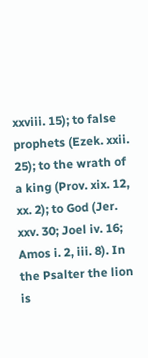xxviii. 15); to false prophets (Ezek. xxii. 25); to the wrath of a king (Prov. xix. 12, xx. 2); to God (Jer. xxv. 30; Joel iv. 16; Amos i. 2, iii. 8). In the Psalter the lion is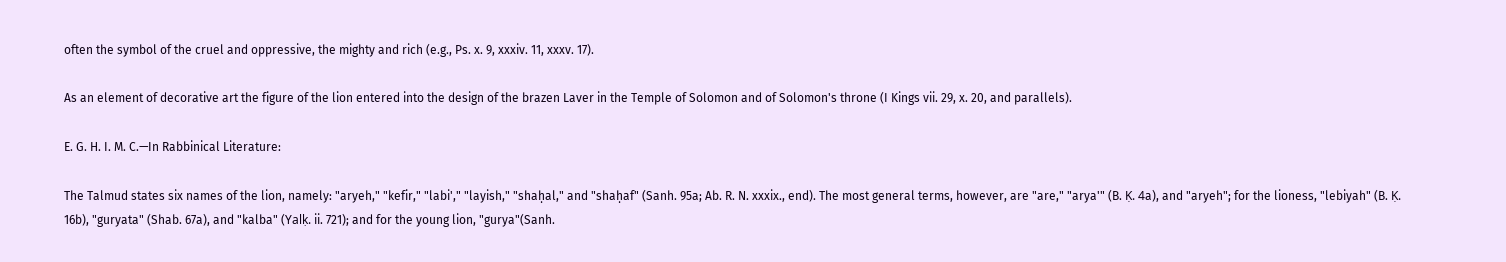often the symbol of the cruel and oppressive, the mighty and rich (e.g., Ps. x. 9, xxxiv. 11, xxxv. 17).

As an element of decorative art the figure of the lion entered into the design of the brazen Laver in the Temple of Solomon and of Solomon's throne (I Kings vii. 29, x. 20, and parallels).

E. G. H. I. M. C.—In Rabbinical Literature:

The Talmud states six names of the lion, namely: "aryeh," "kefir," "labi'," "layish," "shaḥal," and "shaḥaf" (Sanh. 95a; Ab. R. N. xxxix., end). The most general terms, however, are "are," "arya'" (B. Ḳ. 4a), and "aryeh"; for the lioness, "lebiyah" (B. Ḳ. 16b), "guryata" (Shab. 67a), and "kalba" (Yalḳ. ii. 721); and for the young lion, "gurya"(Sanh.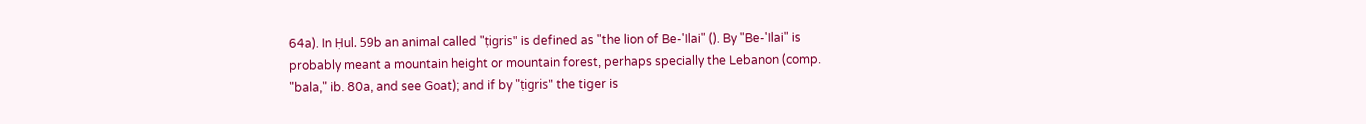64a). In Ḥul. 59b an animal called "ṭigris" is defined as "the lion of Be-'Ilai" (). By "Be-'Ilai" is probably meant a mountain height or mountain forest, perhaps specially the Lebanon (comp. "bala," ib. 80a, and see Goat); and if by "ṭigris" the tiger is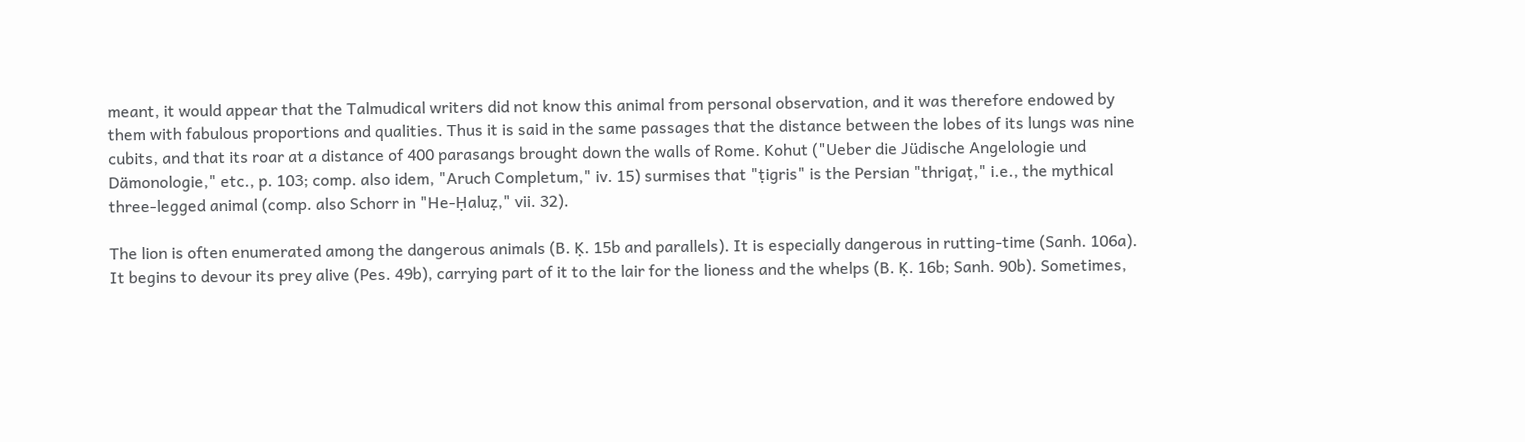meant, it would appear that the Talmudical writers did not know this animal from personal observation, and it was therefore endowed by them with fabulous proportions and qualities. Thus it is said in the same passages that the distance between the lobes of its lungs was nine cubits, and that its roar at a distance of 400 parasangs brought down the walls of Rome. Kohut ("Ueber die Jüdische Angelologie und Dämonologie," etc., p. 103; comp. also idem, "Aruch Completum," iv. 15) surmises that "ṭigris" is the Persian "thrigaṭ," i.e., the mythical three-legged animal (comp. also Schorr in "He-Ḥaluẓ," vii. 32).

The lion is often enumerated among the dangerous animals (B. Ḳ. 15b and parallels). It is especially dangerous in rutting-time (Sanh. 106a). It begins to devour its prey alive (Pes. 49b), carrying part of it to the lair for the lioness and the whelps (B. Ḳ. 16b; Sanh. 90b). Sometimes,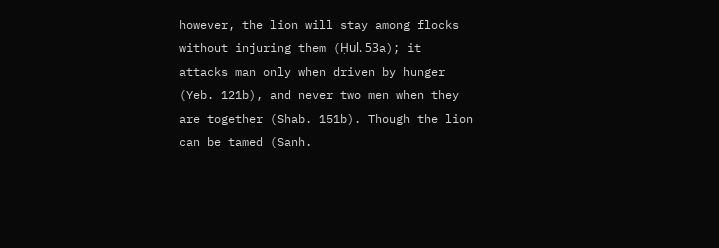however, the lion will stay among flocks without injuring them (Ḥul. 53a); it attacks man only when driven by hunger (Yeb. 121b), and never two men when they are together (Shab. 151b). Though the lion can be tamed (Sanh.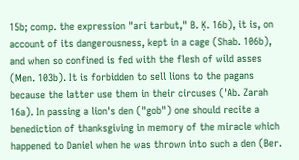15b; comp. the expression "ari tarbut," B. Ḳ. 16b), it is, on account of its dangerousness, kept in a cage (Shab. 106b), and when so confined is fed with the flesh of wild asses (Men. 103b). It is forbidden to sell lions to the pagans because the latter use them in their circuses ('Ab. Zarah 16a). In passing a lion's den ("gob") one should recite a benediction of thanksgiving in memory of the miracle which happened to Daniel when he was thrown into such a den (Ber.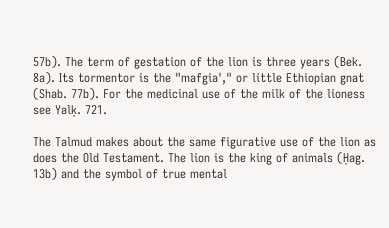57b). The term of gestation of the lion is three years (Bek. 8a). Its tormentor is the "mafgia'," or little Ethiopian gnat (Shab. 77b). For the medicinal use of the milk of the lioness see Yalḳ. 721.

The Talmud makes about the same figurative use of the lion as does the Old Testament. The lion is the king of animals (Ḥag. 13b) and the symbol of true mental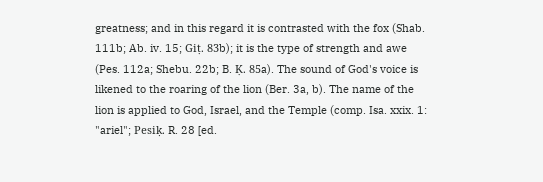greatness; and in this regard it is contrasted with the fox (Shab. 111b; Ab. iv. 15; Giṭ. 83b); it is the type of strength and awe (Pes. 112a; Shebu. 22b; B. Ḳ. 85a). The sound of God's voice is likened to the roaring of the lion (Ber. 3a, b). The name of the lion is applied to God, Israel, and the Temple (comp. Isa. xxix. 1: "ariel"; Pesiḳ. R. 28 [ed.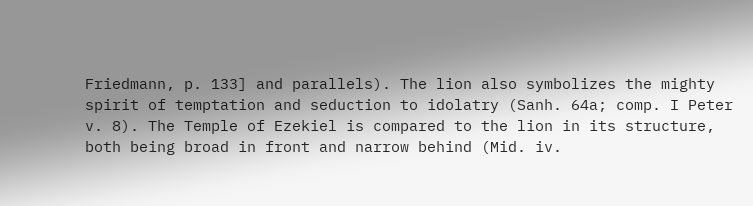Friedmann, p. 133] and parallels). The lion also symbolizes the mighty spirit of temptation and seduction to idolatry (Sanh. 64a; comp. I Peter v. 8). The Temple of Ezekiel is compared to the lion in its structure, both being broad in front and narrow behind (Mid. iv.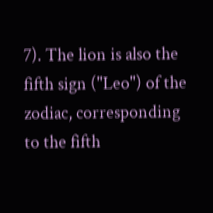7). The lion is also the fifth sign ("Leo") of the zodiac, corresponding to the fifth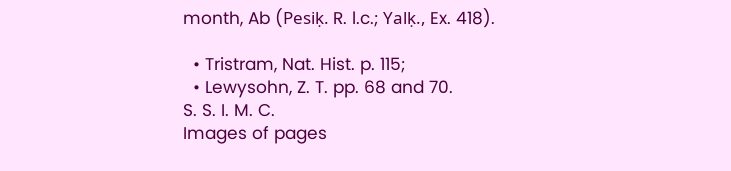month, Ab (Pesiḳ. R. l.c.; Yalḳ., Ex. 418).

  • Tristram, Nat. Hist. p. 115;
  • Lewysohn, Z. T. pp. 68 and 70.
S. S. I. M. C.
Images of pages